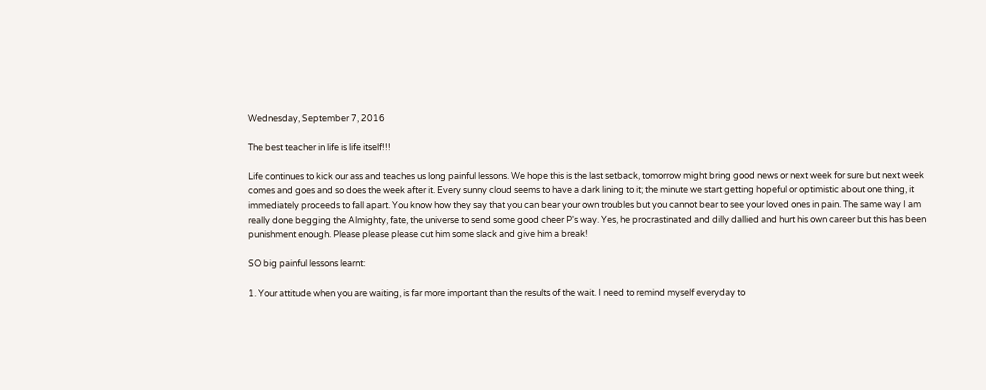Wednesday, September 7, 2016

The best teacher in life is life itself!!!

Life continues to kick our ass and teaches us long painful lessons. We hope this is the last setback, tomorrow might bring good news or next week for sure but next week comes and goes and so does the week after it. Every sunny cloud seems to have a dark lining to it; the minute we start getting hopeful or optimistic about one thing, it immediately proceeds to fall apart. You know how they say that you can bear your own troubles but you cannot bear to see your loved ones in pain. The same way I am really done begging the Almighty, fate, the universe to send some good cheer P's way. Yes, he procrastinated and dilly dallied and hurt his own career but this has been punishment enough. Please please please cut him some slack and give him a break!

SO big painful lessons learnt:

1. Your attitude when you are waiting, is far more important than the results of the wait. I need to remind myself everyday to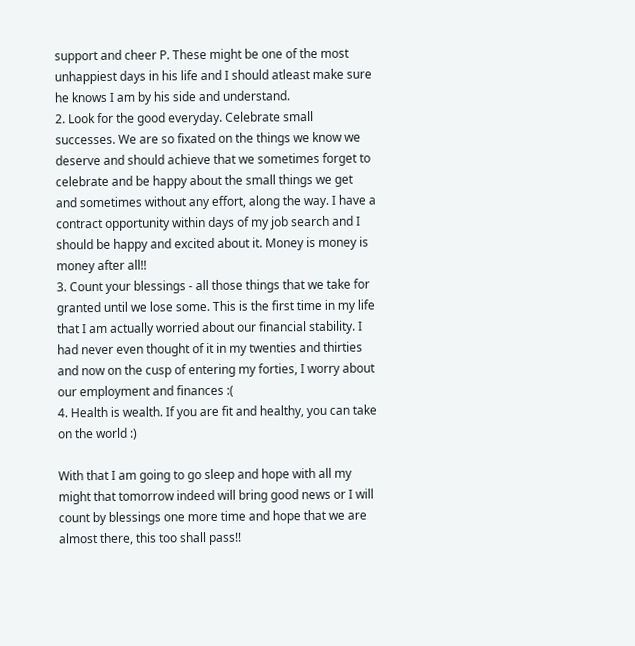support and cheer P. These might be one of the most unhappiest days in his life and I should atleast make sure he knows I am by his side and understand.
2. Look for the good everyday. Celebrate small successes. We are so fixated on the things we know we deserve and should achieve that we sometimes forget to celebrate and be happy about the small things we get and sometimes without any effort, along the way. I have a contract opportunity within days of my job search and I should be happy and excited about it. Money is money is money after all!!
3. Count your blessings - all those things that we take for granted until we lose some. This is the first time in my life that I am actually worried about our financial stability. I had never even thought of it in my twenties and thirties and now on the cusp of entering my forties, I worry about our employment and finances :(
4. Health is wealth. If you are fit and healthy, you can take on the world :)

With that I am going to go sleep and hope with all my might that tomorrow indeed will bring good news or I will count by blessings one more time and hope that we are almost there, this too shall pass!!